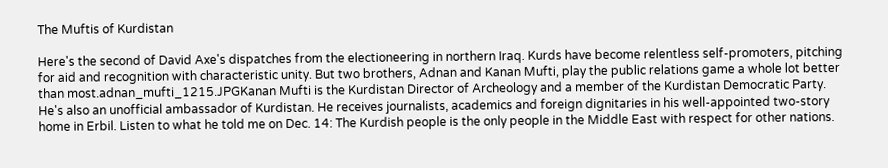The Muftis of Kurdistan

Here's the second of David Axe's dispatches from the electioneering in northern Iraq. Kurds have become relentless self-promoters, pitching for aid and recognition with characteristic unity. But two brothers, Adnan and Kanan Mufti, play the public relations game a whole lot better than most.adnan_mufti_1215.JPGKanan Mufti is the Kurdistan Director of Archeology and a member of the Kurdistan Democratic Party. He's also an unofficial ambassador of Kurdistan. He receives journalists, academics and foreign dignitaries in his well-appointed two-story home in Erbil. Listen to what he told me on Dec. 14: The Kurdish people is the only people in the Middle East with respect for other nations.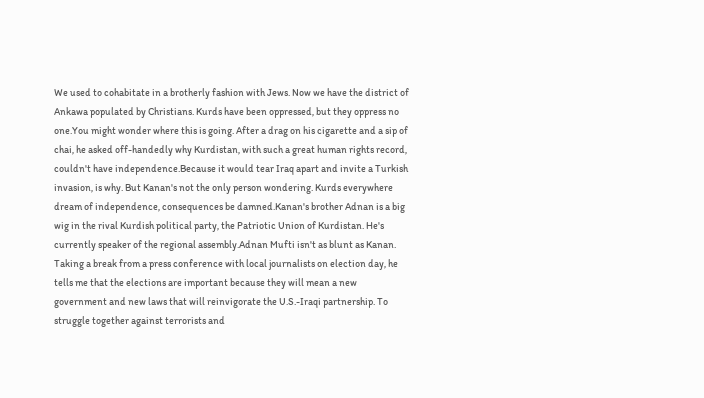We used to cohabitate in a brotherly fashion with Jews. Now we have the district of Ankawa populated by Christians. Kurds have been oppressed, but they oppress no one.You might wonder where this is going. After a drag on his cigarette and a sip of chai, he asked off-handedly why Kurdistan, with such a great human rights record, couldn't have independence.Because it would tear Iraq apart and invite a Turkish invasion, is why. But Kanan's not the only person wondering. Kurds everywhere dream of independence, consequences be damned.Kanan's brother Adnan is a big wig in the rival Kurdish political party, the Patriotic Union of Kurdistan. He's currently speaker of the regional assembly.Adnan Mufti isn't as blunt as Kanan. Taking a break from a press conference with local journalists on election day, he tells me that the elections are important because they will mean a new government and new laws that will reinvigorate the U.S.-Iraqi partnership. To struggle together against terrorists and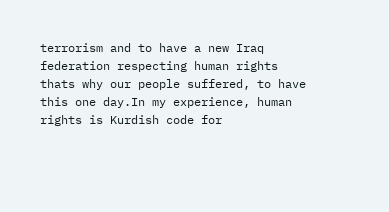terrorism and to have a new Iraq federation respecting human rights thats why our people suffered, to have this one day.In my experience, human rights is Kurdish code for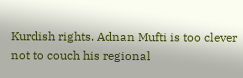Kurdish rights. Adnan Mufti is too clever not to couch his regional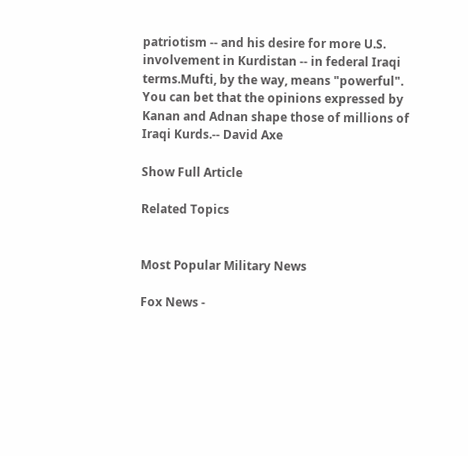patriotism -- and his desire for more U.S. involvement in Kurdistan -- in federal Iraqi terms.Mufti, by the way, means "powerful". You can bet that the opinions expressed by Kanan and Adnan shape those of millions of Iraqi Kurds.-- David Axe

Show Full Article

Related Topics


Most Popular Military News

Fox News -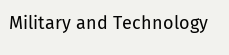Military and Technology